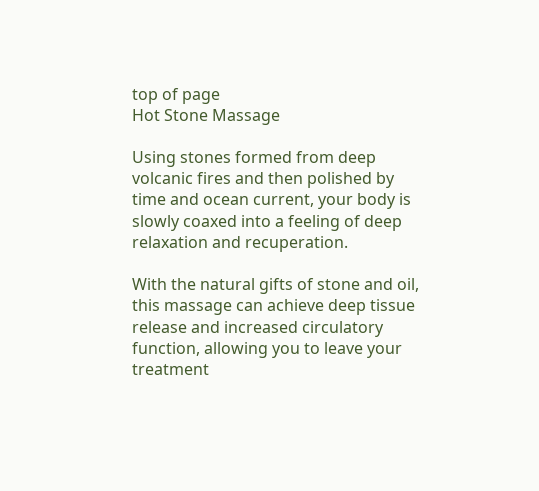top of page
Hot Stone Massage

Using stones formed from deep volcanic fires and then polished by time and ocean current, your body is slowly coaxed into a feeling of deep relaxation and recuperation.

With the natural gifts of stone and oil, this massage can achieve deep tissue release and increased circulatory function, allowing you to leave your treatment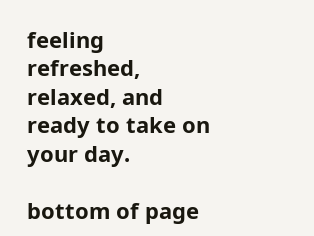feeling refreshed, relaxed, and ready to take on your day.

bottom of page